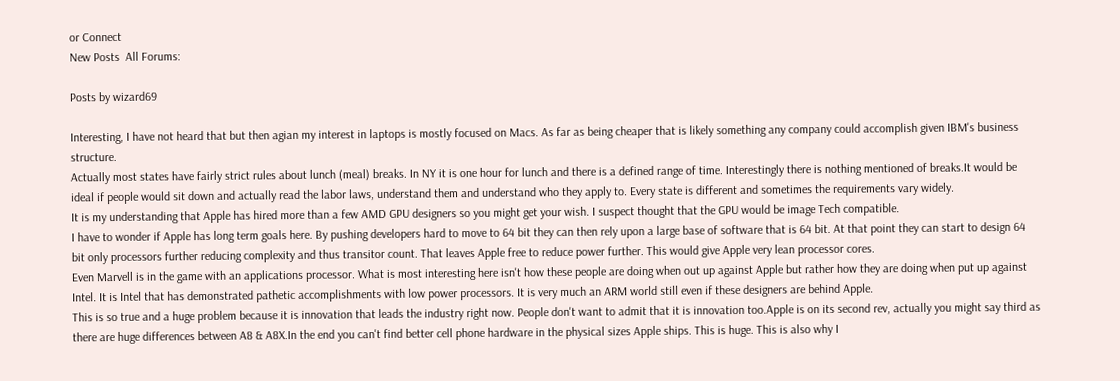or Connect
New Posts  All Forums:

Posts by wizard69

Interesting, I have not heard that but then agian my interest in laptops is mostly focused on Macs. As far as being cheaper that is likely something any company could accomplish given IBM's business structure.
Actually most states have fairly strict rules about lunch (meal) breaks. In NY it is one hour for lunch and there is a defined range of time. Interestingly there is nothing mentioned of breaks.It would be ideal if people would sit down and actually read the labor laws, understand them and understand who they apply to. Every state is different and sometimes the requirements vary widely.
It is my understanding that Apple has hired more than a few AMD GPU designers so you might get your wish. I suspect thought that the GPU would be image Tech compatible.
I have to wonder if Apple has long term goals here. By pushing developers hard to move to 64 bit they can then rely upon a large base of software that is 64 bit. At that point they can start to design 64 bit only processors further reducing complexity and thus transitor count. That leaves Apple free to reduce power further. This would give Apple very lean processor cores.
Even Marvell is in the game with an applications processor. What is most interesting here isn't how these people are doing when out up against Apple but rather how they are doing when put up against Intel. It is Intel that has demonstrated pathetic accomplishments with low power processors. It is very much an ARM world still even if these designers are behind Apple.
This is so true and a huge problem because it is innovation that leads the industry right now. People don't want to admit that it is innovation too.Apple is on its second rev, actually you might say third as there are huge differences between A8 & A8X.In the end you can't find better cell phone hardware in the physical sizes Apple ships. This is huge. This is also why I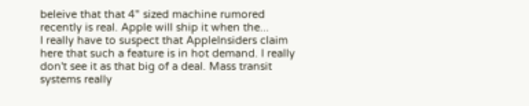beleive that that 4" sized machine rumored recently is real. Apple will ship it when the...
I really have to suspect that AppleInsiders claim here that such a feature is in hot demand. I really don't see it as that big of a deal. Mass transit systems really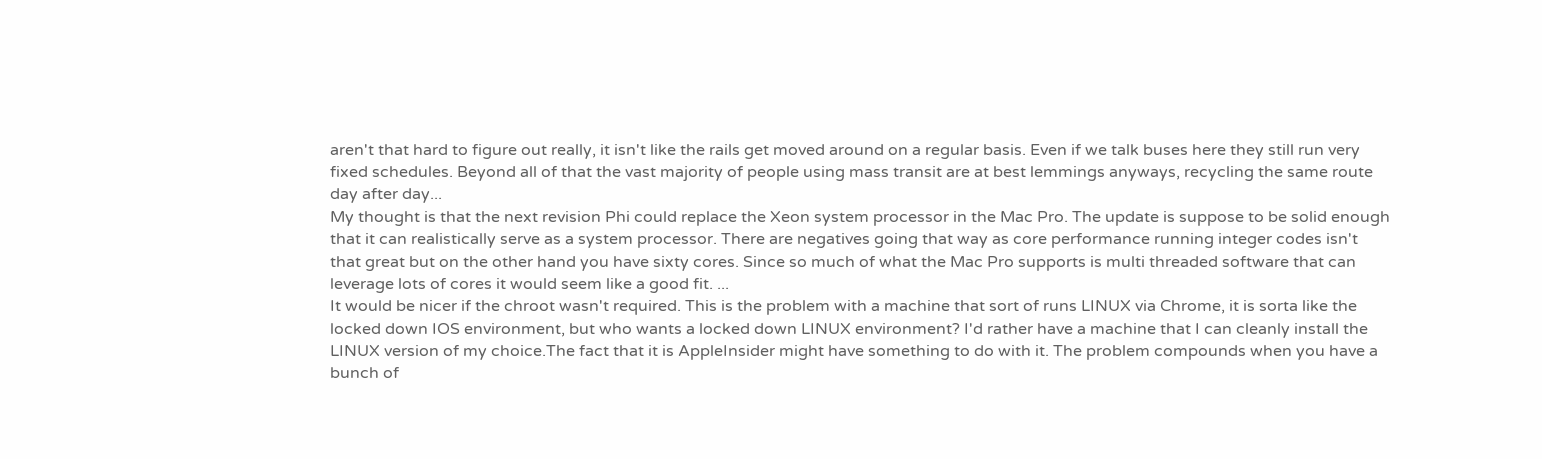aren't that hard to figure out really, it isn't like the rails get moved around on a regular basis. Even if we talk buses here they still run very fixed schedules. Beyond all of that the vast majority of people using mass transit are at best lemmings anyways, recycling the same route day after day...
My thought is that the next revision Phi could replace the Xeon system processor in the Mac Pro. The update is suppose to be solid enough that it can realistically serve as a system processor. There are negatives going that way as core performance running integer codes isn't that great but on the other hand you have sixty cores. Since so much of what the Mac Pro supports is multi threaded software that can leverage lots of cores it would seem like a good fit. ...
It would be nicer if the chroot wasn't required. This is the problem with a machine that sort of runs LINUX via Chrome, it is sorta like the locked down IOS environment, but who wants a locked down LINUX environment? I'd rather have a machine that I can cleanly install the LINUX version of my choice.The fact that it is AppleInsider might have something to do with it. The problem compounds when you have a bunch of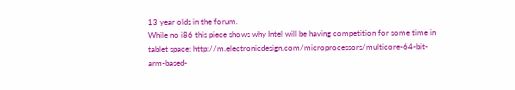13 year olds in the forum.
While no i86 this piece shows why Intel will be having competition for some time in tablet space: http://m.electronicdesign.com/microprocessors/multicore-64-bit-arm-based-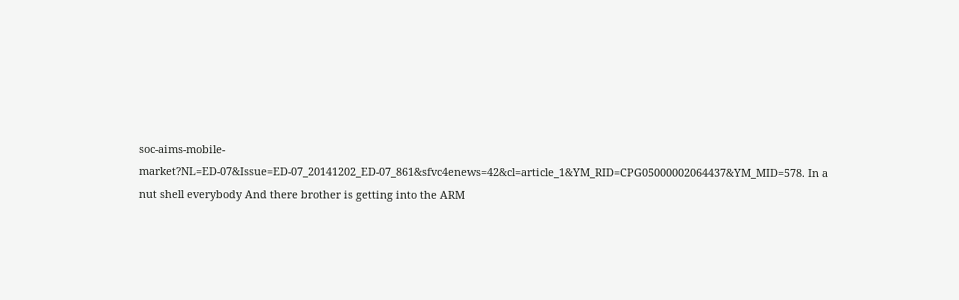soc-aims-mobile-market?NL=ED-07&Issue=ED-07_20141202_ED-07_861&sfvc4enews=42&cl=article_1&YM_RID=CPG05000002064437&YM_MID=578. In a nut shell everybody And there brother is getting into the ARM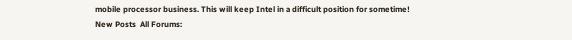mobile processor business. This will keep Intel in a difficult position for sometime!
New Posts  All Forums: